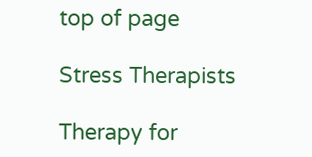top of page

Stress Therapists

Therapy for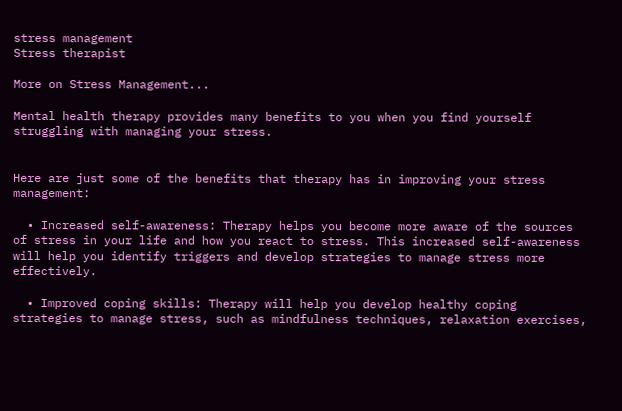stress management
Stress therapist

More on Stress Management...

Mental health therapy provides many benefits to you when you find yourself struggling with managing your stress.


Here are just some of the benefits that therapy has in improving your stress management:

  • Increased self-awareness: Therapy helps you become more aware of the sources of stress in your life and how you react to stress. This increased self-awareness will help you identify triggers and develop strategies to manage stress more effectively.

  • Improved coping skills: Therapy will help you develop healthy coping strategies to manage stress, such as mindfulness techniques, relaxation exercises,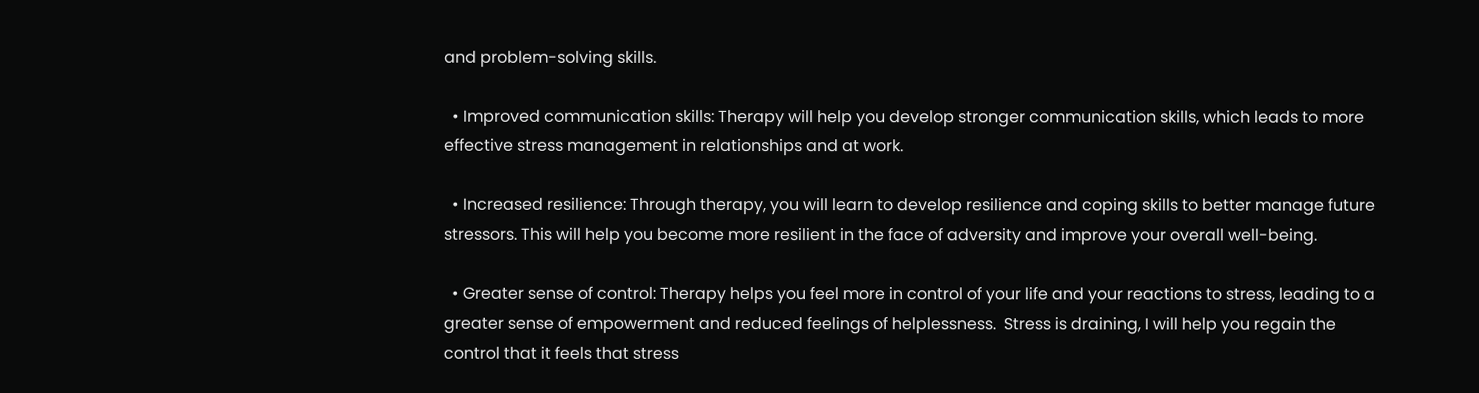and problem-solving skills.

  • Improved communication skills: Therapy will help you develop stronger communication skills, which leads to more effective stress management in relationships and at work.

  • Increased resilience: Through therapy, you will learn to develop resilience and coping skills to better manage future stressors. This will help you become more resilient in the face of adversity and improve your overall well-being.

  • Greater sense of control: Therapy helps you feel more in control of your life and your reactions to stress, leading to a greater sense of empowerment and reduced feelings of helplessness.  Stress is draining, I will help you regain the control that it feels that stress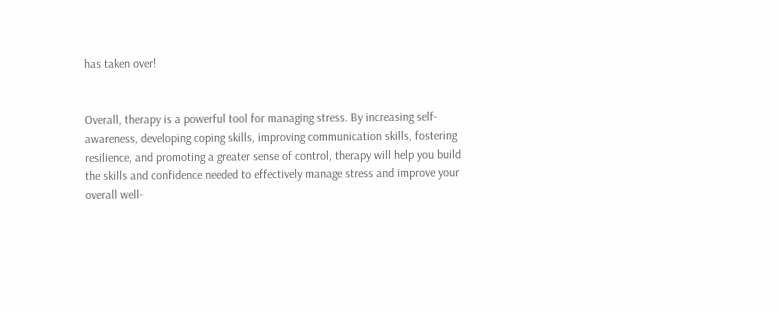has taken over!


Overall, therapy is a powerful tool for managing stress. By increasing self-awareness, developing coping skills, improving communication skills, fostering resilience, and promoting a greater sense of control, therapy will help you build the skills and confidence needed to effectively manage stress and improve your overall well-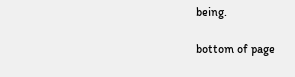being.

bottom of page